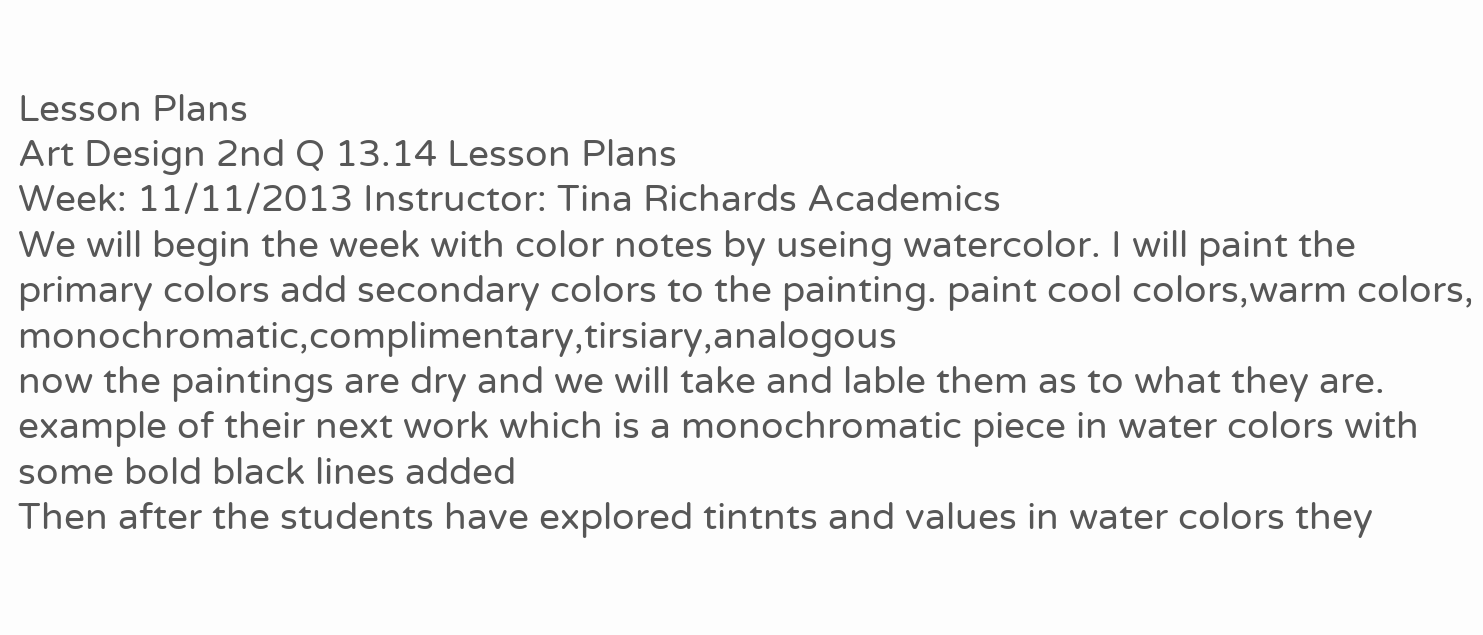Lesson Plans
Art Design 2nd Q 13.14 Lesson Plans
Week: 11/11/2013 Instructor: Tina Richards Academics
We will begin the week with color notes by useing watercolor. I will paint the primary colors add secondary colors to the painting. paint cool colors,warm colors, monochromatic,complimentary,tirsiary,analogous
now the paintings are dry and we will take and lable them as to what they are.
example of their next work which is a monochromatic piece in water colors with some bold black lines added
Then after the students have explored tintnts and values in water colors they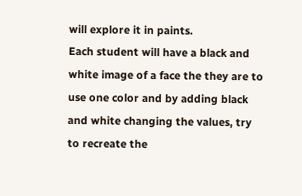will explore it in paints.
Each student will have a black and white image of a face the they are to use one color and by adding black and white changing the values, try to recreate the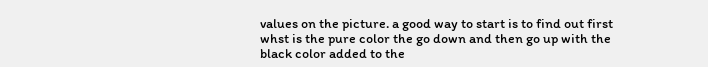values on the picture. a good way to start is to find out first whst is the pure color the go down and then go up with the black color added to the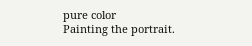pure color
Painting the portrait.